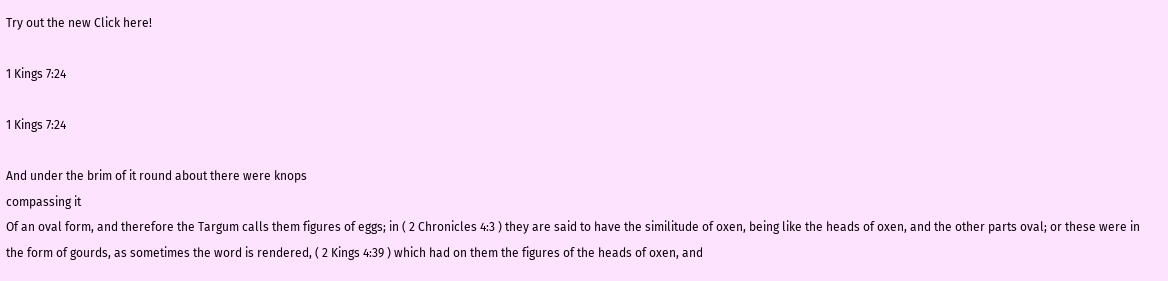Try out the new Click here!

1 Kings 7:24

1 Kings 7:24

And under the brim of it round about there were knops
compassing it
Of an oval form, and therefore the Targum calls them figures of eggs; in ( 2 Chronicles 4:3 ) they are said to have the similitude of oxen, being like the heads of oxen, and the other parts oval; or these were in the form of gourds, as sometimes the word is rendered, ( 2 Kings 4:39 ) which had on them the figures of the heads of oxen, and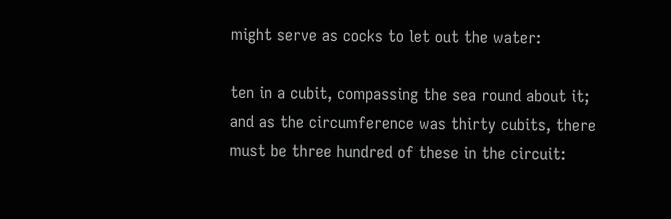might serve as cocks to let out the water:

ten in a cubit, compassing the sea round about it;
and as the circumference was thirty cubits, there must be three hundred of these in the circuit: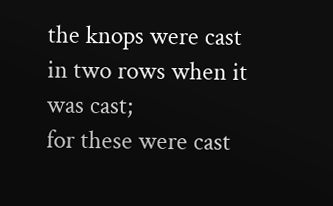the knops were cast in two rows when it was cast;
for these were cast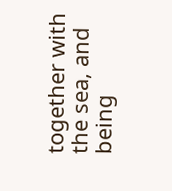together with the sea, and being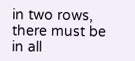in two rows, there must be in all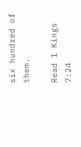six hundred of them.

Read 1 Kings 7:24